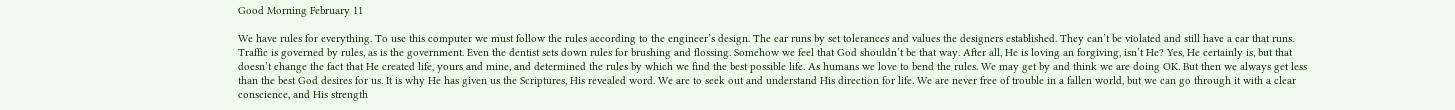Good Morning February 11

We have rules for everything. To use this computer we must follow the rules according to the engineer’s design. The car runs by set tolerances and values the designers established. They can’t be violated and still have a car that runs. Traffic is governed by rules, as is the government. Even the dentist sets down rules for brushing and flossing. Somehow we feel that God shouldn’t be that way. After all, He is loving an forgiving, isn’t He? Yes, He certainly is, but that doesn’t change the fact that He created life, yours and mine, and determined the rules by which we find the best possible life. As humans we love to bend the rules. We may get by and think we are doing OK. But then we always get less than the best God desires for us. It is why He has given us the Scriptures, His revealed word. We are to seek out and understand His direction for life. We are never free of trouble in a fallen world, but we can go through it with a clear conscience, and His strength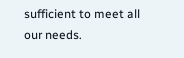sufficient to meet all our needs.